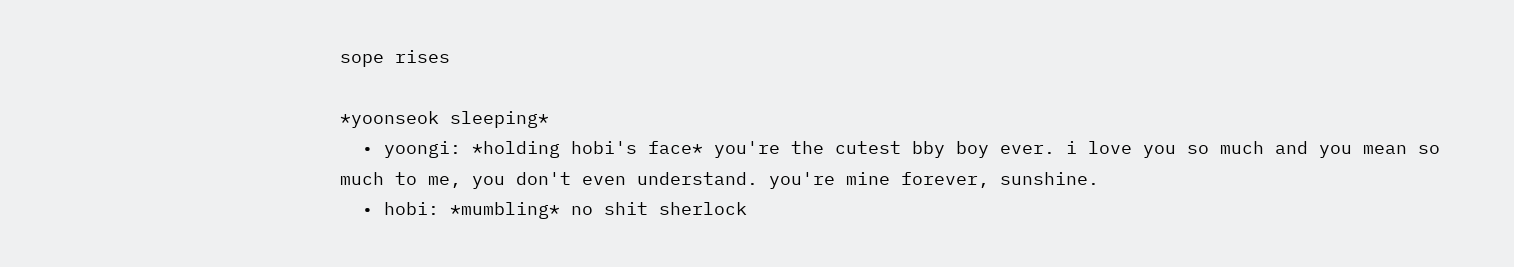sope rises

*yoonseok sleeping*
  • yoongi: *holding hobi's face* you're the cutest bby boy ever. i love you so much and you mean so much to me, you don't even understand. you're mine forever, sunshine.
  • hobi: *mumbling* no shit sherlock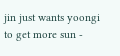jin just wants yoongi to get more sun -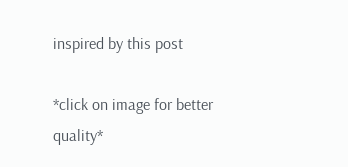inspired by this post

*click on image for better quality*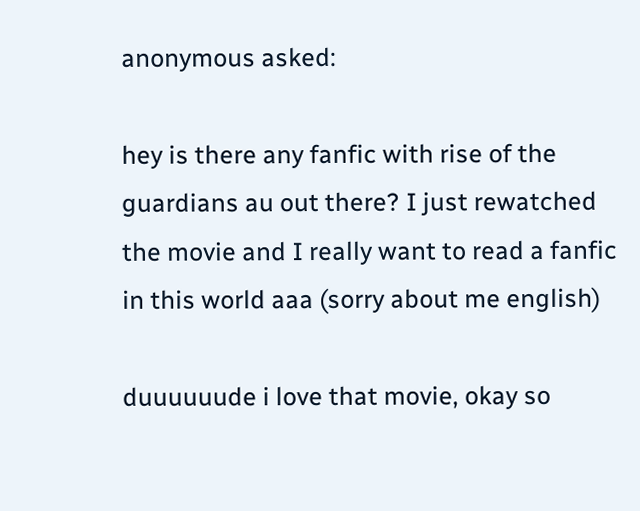anonymous asked:

hey is there any fanfic with rise of the guardians au out there? I just rewatched the movie and I really want to read a fanfic in this world aaa (sorry about me english)

duuuuuude i love that movie, okay so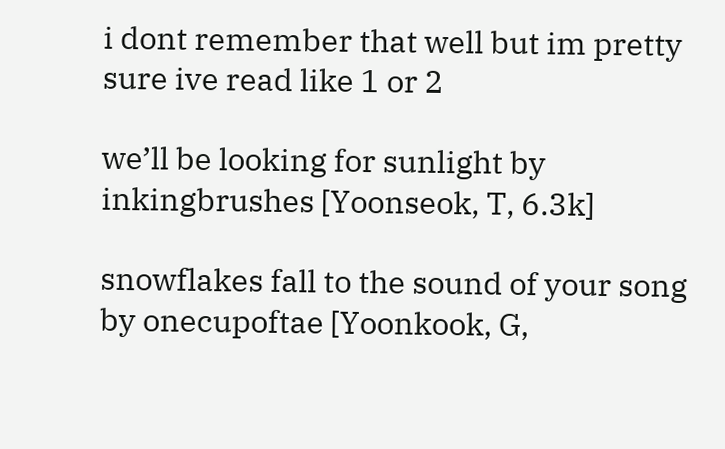i dont remember that well but im pretty sure ive read like 1 or 2

we’ll be looking for sunlight by inkingbrushes [Yoonseok, T, 6.3k]

snowflakes fall to the sound of your song by onecupoftae [Yoonkook, G,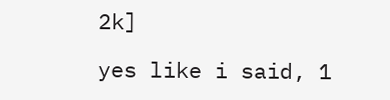2k]

yes like i said, 1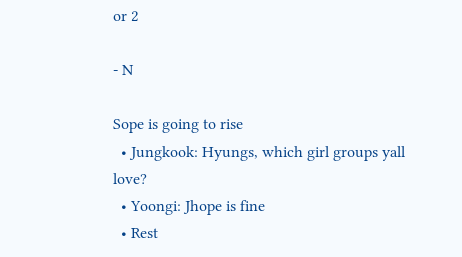or 2

- N

Sope is going to rise
  • Jungkook: Hyungs, which girl groups yall love?
  • Yoongi: Jhope is fine
  • Rest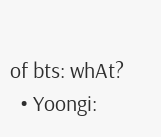of bts: whAt?
  • Yoongi: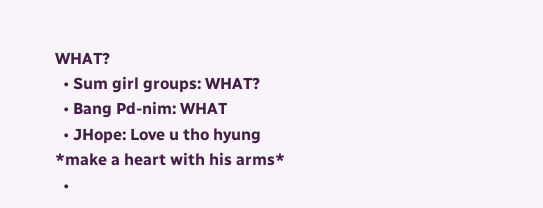WHAT?
  • Sum girl groups: WHAT?
  • Bang Pd-nim: WHAT
  • JHope: Love u tho hyung *make a heart with his arms*
  •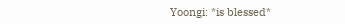Yoongi: *is blessed*